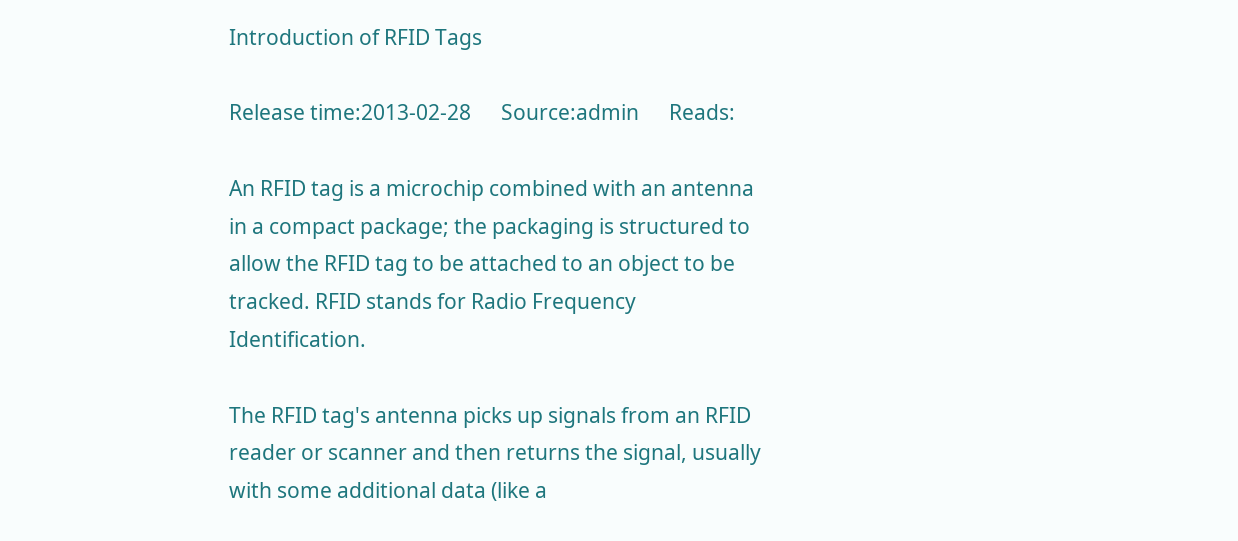Introduction of RFID Tags

Release time:2013-02-28      Source:admin      Reads:

An RFID tag is a microchip combined with an antenna in a compact package; the packaging is structured to allow the RFID tag to be attached to an object to be tracked. RFID stands for Radio Frequency Identification.

The RFID tag's antenna picks up signals from an RFID reader or scanner and then returns the signal, usually with some additional data (like a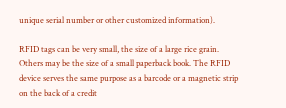unique serial number or other customized information).

RFID tags can be very small, the size of a large rice grain. Others may be the size of a small paperback book. The RFID device serves the same purpose as a barcode or a magnetic strip on the back of a credit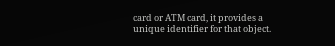card or ATM card, it provides a unique identifier for that object.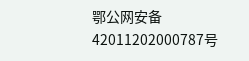鄂公网安备 42011202000787号